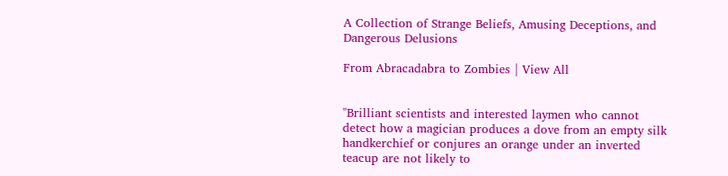A Collection of Strange Beliefs, Amusing Deceptions, and Dangerous Delusions

From Abracadabra to Zombies | View All


"Brilliant scientists and interested laymen who cannot detect how a magician produces a dove from an empty silk handkerchief or conjures an orange under an inverted teacup are not likely to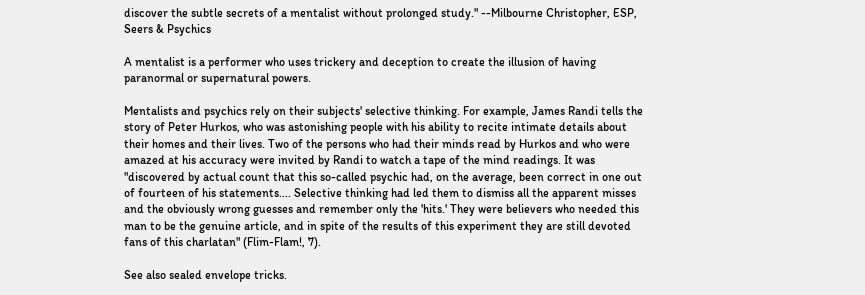discover the subtle secrets of a mentalist without prolonged study." --Milbourne Christopher, ESP, Seers & Psychics

A mentalist is a performer who uses trickery and deception to create the illusion of having paranormal or supernatural powers.

Mentalists and psychics rely on their subjects' selective thinking. For example, James Randi tells the story of Peter Hurkos, who was astonishing people with his ability to recite intimate details about their homes and their lives. Two of the persons who had their minds read by Hurkos and who were amazed at his accuracy were invited by Randi to watch a tape of the mind readings. It was "discovered by actual count that this so-called psychic had, on the average, been correct in one out of fourteen of his statements.... Selective thinking had led them to dismiss all the apparent misses and the obviously wrong guesses and remember only the 'hits.' They were believers who needed this man to be the genuine article, and in spite of the results of this experiment they are still devoted fans of this charlatan" (Flim-Flam!, 7).

See also sealed envelope tricks.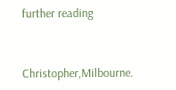further reading


Christopher,Milbourne.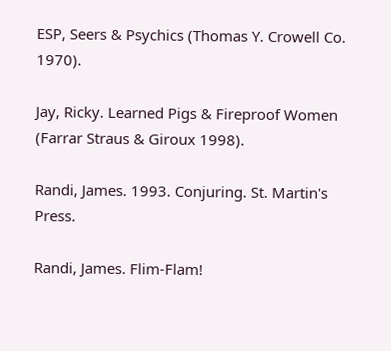ESP, Seers & Psychics (Thomas Y. Crowell Co. 1970).

Jay, Ricky. Learned Pigs & Fireproof Women (Farrar Straus & Giroux 1998).

Randi, James. 1993. Conjuring. St. Martin's Press.

Randi, James. Flim-Flam!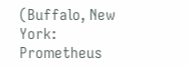(Buffalo, New York: Prometheus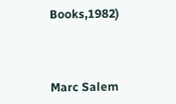Books,1982)



Marc Salem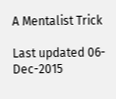A Mentalist Trick

Last updated 06-Dec-2015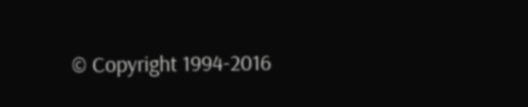© Copyright 1994-2016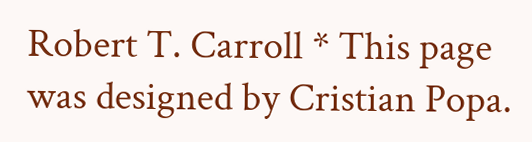Robert T. Carroll * This page was designed by Cristian Popa.